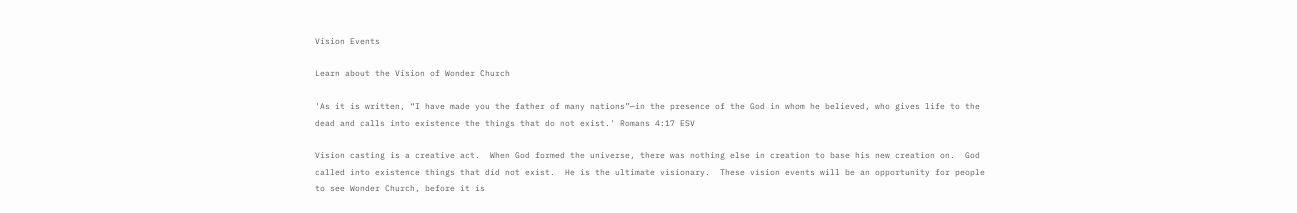Vision Events

Learn about the Vision of Wonder Church

'As it is written, “I have made you the father of many nations”—in the presence of the God in whom he believed, who gives life to the dead and calls into existence the things that do not exist.' Romans 4:17 ESV

Vision casting is a creative act.  When God formed the universe, there was nothing else in creation to base his new creation on.  God called into existence things that did not exist.  He is the ultimate visionary.  These vision events will be an opportunity for people to see Wonder Church, before it is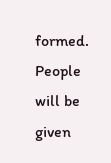formed.  People will be given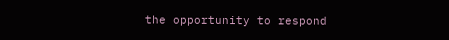the opportunity to respond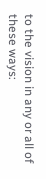to the vision in any or all of these ways: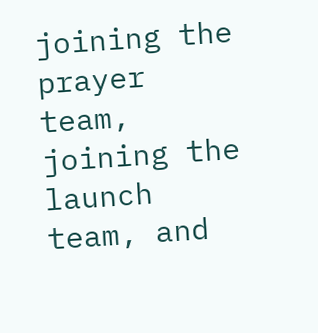joining the prayer team, joining the launch team, and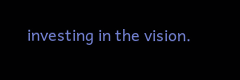investing in the vision.